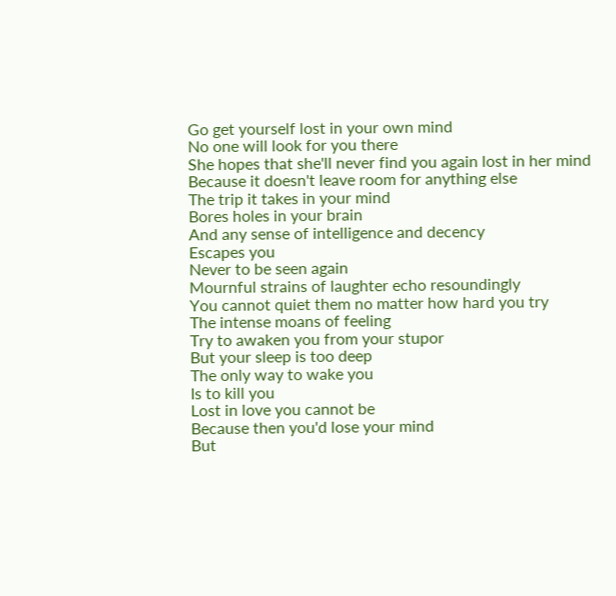Go get yourself lost in your own mind
No one will look for you there
She hopes that she'll never find you again lost in her mind
Because it doesn't leave room for anything else
The trip it takes in your mind
Bores holes in your brain
And any sense of intelligence and decency
Escapes you
Never to be seen again
Mournful strains of laughter echo resoundingly
You cannot quiet them no matter how hard you try
The intense moans of feeling
Try to awaken you from your stupor
But your sleep is too deep
The only way to wake you
Is to kill you
Lost in love you cannot be
Because then you'd lose your mind
But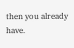then you already have.